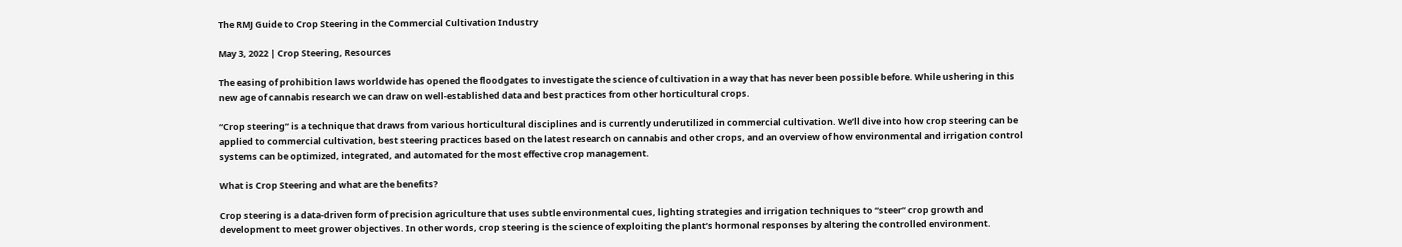The RMJ Guide to Crop Steering in the Commercial Cultivation Industry

May 3, 2022 | Crop Steering, Resources

The easing of prohibition laws worldwide has opened the floodgates to investigate the science of cultivation in a way that has never been possible before. While ushering in this new age of cannabis research we can draw on well-established data and best practices from other horticultural crops.

“Crop steering” is a technique that draws from various horticultural disciplines and is currently underutilized in commercial cultivation. We’ll dive into how crop steering can be applied to commercial cultivation, best steering practices based on the latest research on cannabis and other crops, and an overview of how environmental and irrigation control systems can be optimized, integrated, and automated for the most effective crop management.

What is Crop Steering and what are the benefits?

Crop steering is a data-driven form of precision agriculture that uses subtle environmental cues, lighting strategies and irrigation techniques to “steer” crop growth and development to meet grower objectives. In other words, crop steering is the science of exploiting the plant’s hormonal responses by altering the controlled environment.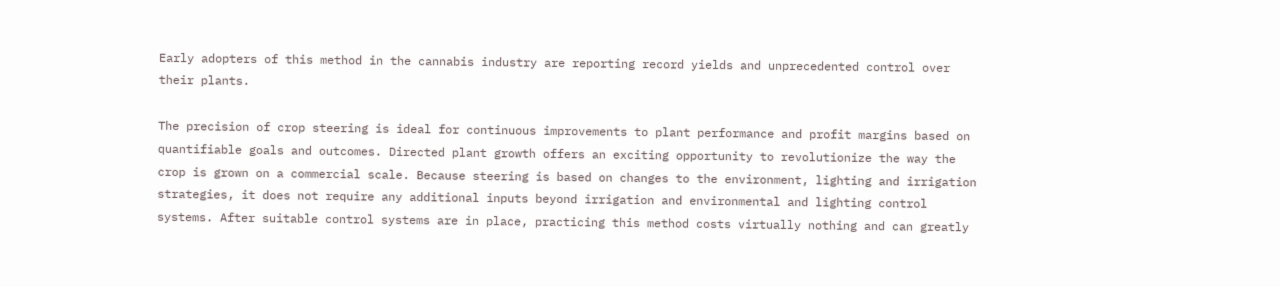Early adopters of this method in the cannabis industry are reporting record yields and unprecedented control over their plants.

The precision of crop steering is ideal for continuous improvements to plant performance and profit margins based on quantifiable goals and outcomes. Directed plant growth offers an exciting opportunity to revolutionize the way the crop is grown on a commercial scale. Because steering is based on changes to the environment, lighting and irrigation strategies, it does not require any additional inputs beyond irrigation and environmental and lighting control systems. After suitable control systems are in place, practicing this method costs virtually nothing and can greatly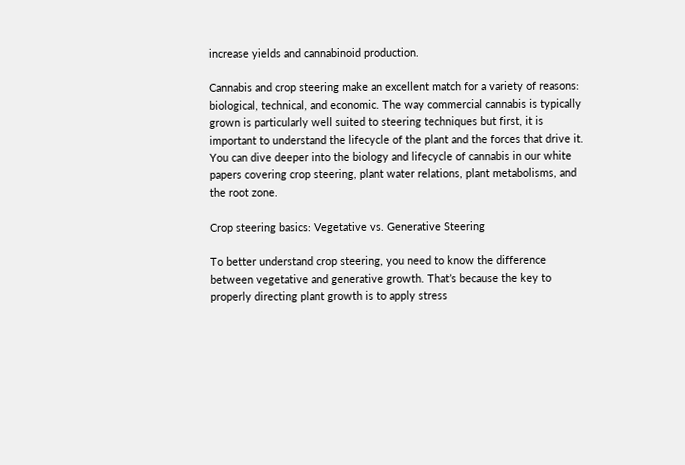increase yields and cannabinoid production.

Cannabis and crop steering make an excellent match for a variety of reasons: biological, technical, and economic. The way commercial cannabis is typically grown is particularly well suited to steering techniques but first, it is important to understand the lifecycle of the plant and the forces that drive it. You can dive deeper into the biology and lifecycle of cannabis in our white papers covering crop steering, plant water relations, plant metabolisms, and the root zone.

Crop steering basics: Vegetative vs. Generative Steering

To better understand crop steering, you need to know the difference between vegetative and generative growth. That’s because the key to properly directing plant growth is to apply stress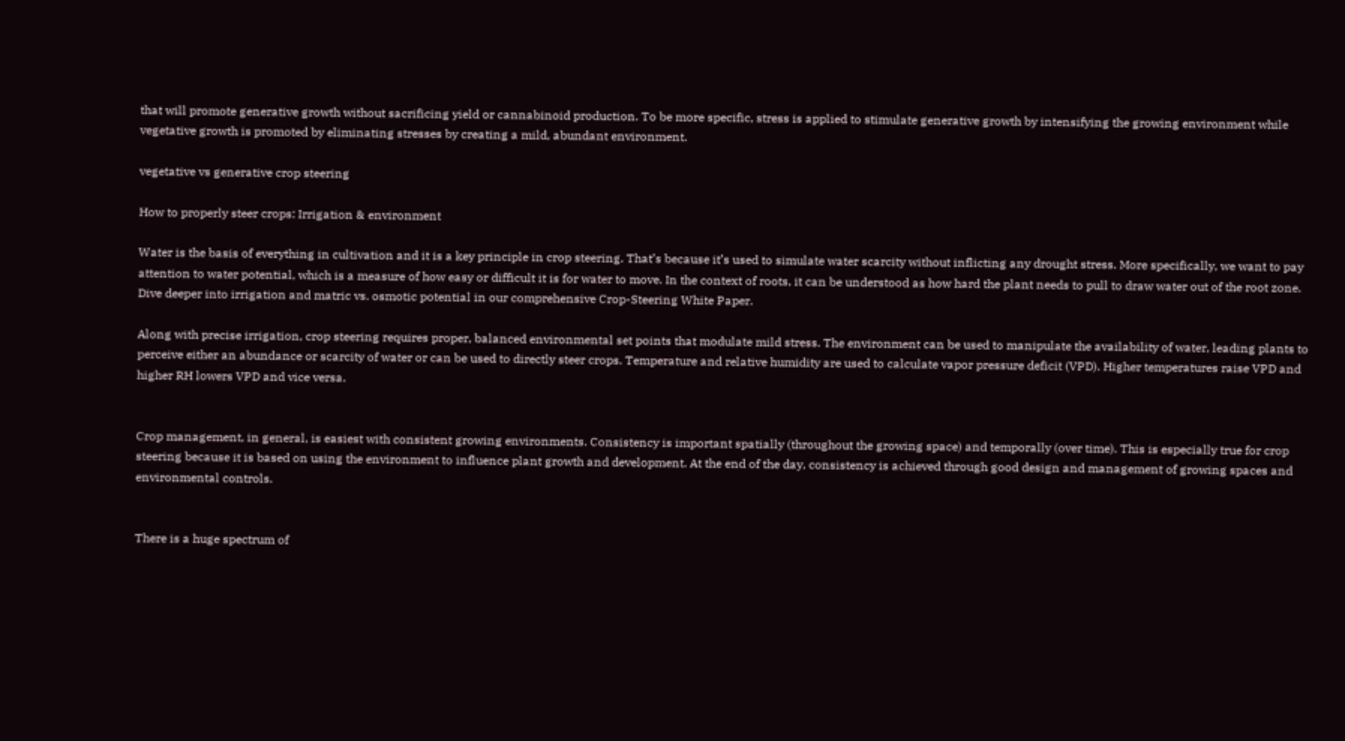that will promote generative growth without sacrificing yield or cannabinoid production. To be more specific, stress is applied to stimulate generative growth by intensifying the growing environment while vegetative growth is promoted by eliminating stresses by creating a mild, abundant environment.

vegetative vs generative crop steering

How to properly steer crops: Irrigation & environment

Water is the basis of everything in cultivation and it is a key principle in crop steering. That’s because it’s used to simulate water scarcity without inflicting any drought stress. More specifically, we want to pay attention to water potential, which is a measure of how easy or difficult it is for water to move. In the context of roots, it can be understood as how hard the plant needs to pull to draw water out of the root zone. Dive deeper into irrigation and matric vs. osmotic potential in our comprehensive Crop-Steering White Paper.

Along with precise irrigation, crop steering requires proper, balanced environmental set points that modulate mild stress. The environment can be used to manipulate the availability of water, leading plants to perceive either an abundance or scarcity of water or can be used to directly steer crops. Temperature and relative humidity are used to calculate vapor pressure deficit (VPD). Higher temperatures raise VPD and higher RH lowers VPD and vice versa.


Crop management, in general, is easiest with consistent growing environments. Consistency is important spatially (throughout the growing space) and temporally (over time). This is especially true for crop steering because it is based on using the environment to influence plant growth and development. At the end of the day, consistency is achieved through good design and management of growing spaces and environmental controls.


There is a huge spectrum of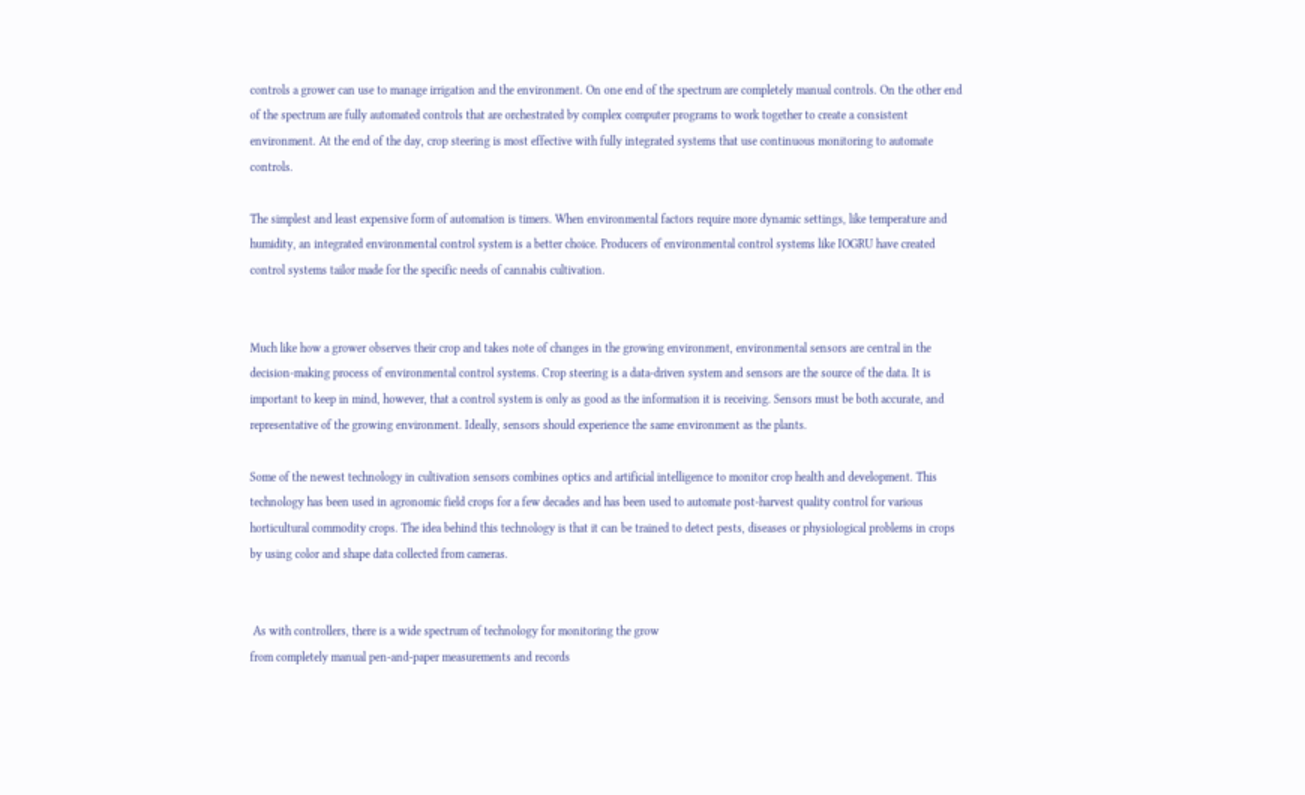controls a grower can use to manage irrigation and the environment. On one end of the spectrum are completely manual controls. On the other end of the spectrum are fully automated controls that are orchestrated by complex computer programs to work together to create a consistent environment. At the end of the day, crop steering is most effective with fully integrated systems that use continuous monitoring to automate controls.

The simplest and least expensive form of automation is timers. When environmental factors require more dynamic settings, like temperature and humidity, an integrated environmental control system is a better choice. Producers of environmental control systems like IOGRU have created control systems tailor made for the specific needs of cannabis cultivation.


Much like how a grower observes their crop and takes note of changes in the growing environment, environmental sensors are central in the decision-making process of environmental control systems. Crop steering is a data-driven system and sensors are the source of the data. It is important to keep in mind, however, that a control system is only as good as the information it is receiving. Sensors must be both accurate, and representative of the growing environment. Ideally, sensors should experience the same environment as the plants.

Some of the newest technology in cultivation sensors combines optics and artificial intelligence to monitor crop health and development. This technology has been used in agronomic field crops for a few decades and has been used to automate post-harvest quality control for various horticultural commodity crops. The idea behind this technology is that it can be trained to detect pests, diseases or physiological problems in crops by using color and shape data collected from cameras.


 As with controllers, there is a wide spectrum of technology for monitoring the grow
from completely manual pen-and-paper measurements and records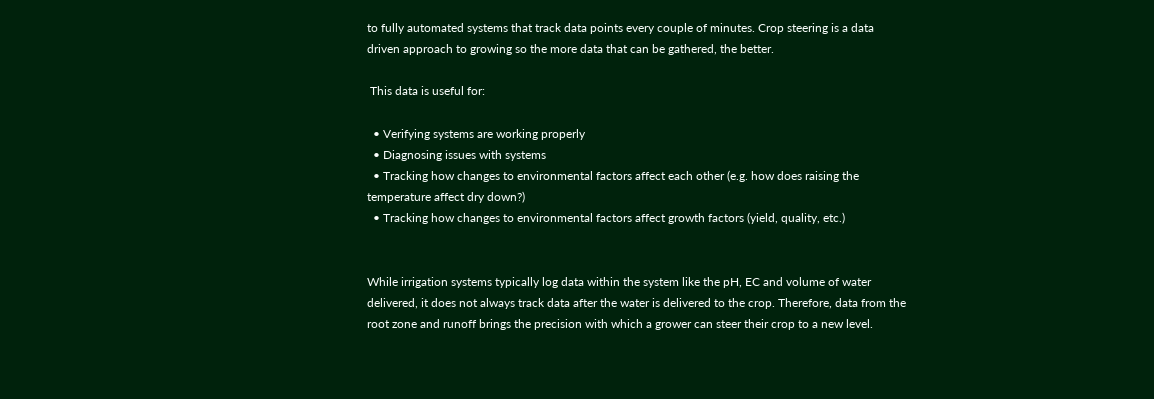to fully automated systems that track data points every couple of minutes. Crop steering is a data driven approach to growing so the more data that can be gathered, the better.

 This data is useful for:

  • Verifying systems are working properly
  • Diagnosing issues with systems
  • Tracking how changes to environmental factors affect each other (e.g. how does raising the temperature affect dry down?)
  • Tracking how changes to environmental factors affect growth factors (yield, quality, etc.)


While irrigation systems typically log data within the system like the pH, EC and volume of water delivered, it does not always track data after the water is delivered to the crop. Therefore, data from the root zone and runoff brings the precision with which a grower can steer their crop to a new level.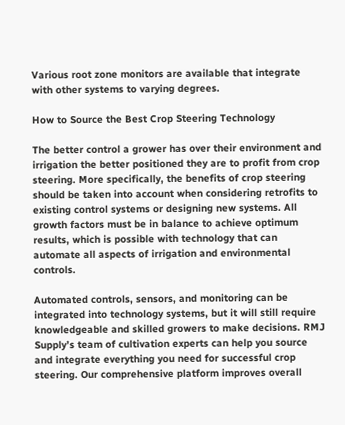Various root zone monitors are available that integrate with other systems to varying degrees.

How to Source the Best Crop Steering Technology

The better control a grower has over their environment and irrigation the better positioned they are to profit from crop steering. More specifically, the benefits of crop steering should be taken into account when considering retrofits to existing control systems or designing new systems. All growth factors must be in balance to achieve optimum results, which is possible with technology that can automate all aspects of irrigation and environmental controls.

Automated controls, sensors, and monitoring can be integrated into technology systems, but it will still require knowledgeable and skilled growers to make decisions. RMJ Supply’s team of cultivation experts can help you source and integrate everything you need for successful crop steering. Our comprehensive platform improves overall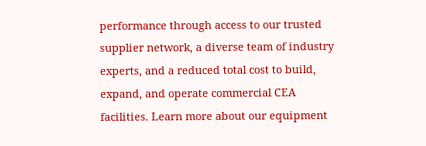performance through access to our trusted supplier network, a diverse team of industry experts, and a reduced total cost to build, expand, and operate commercial CEA facilities. Learn more about our equipment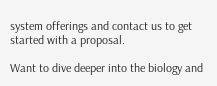system offerings and contact us to get started with a proposal.

Want to dive deeper into the biology and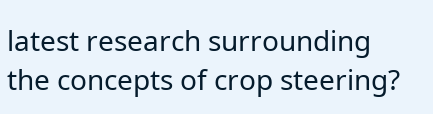latest research surrounding the concepts of crop steering?